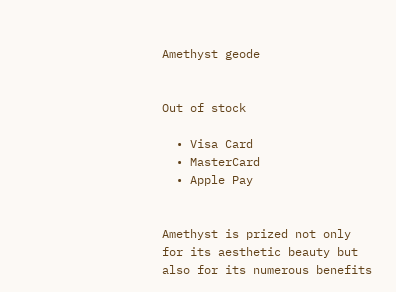Amethyst geode


Out of stock

  • Visa Card
  • MasterCard
  • Apple Pay


Amethyst is prized not only for its aesthetic beauty but also for its numerous benefits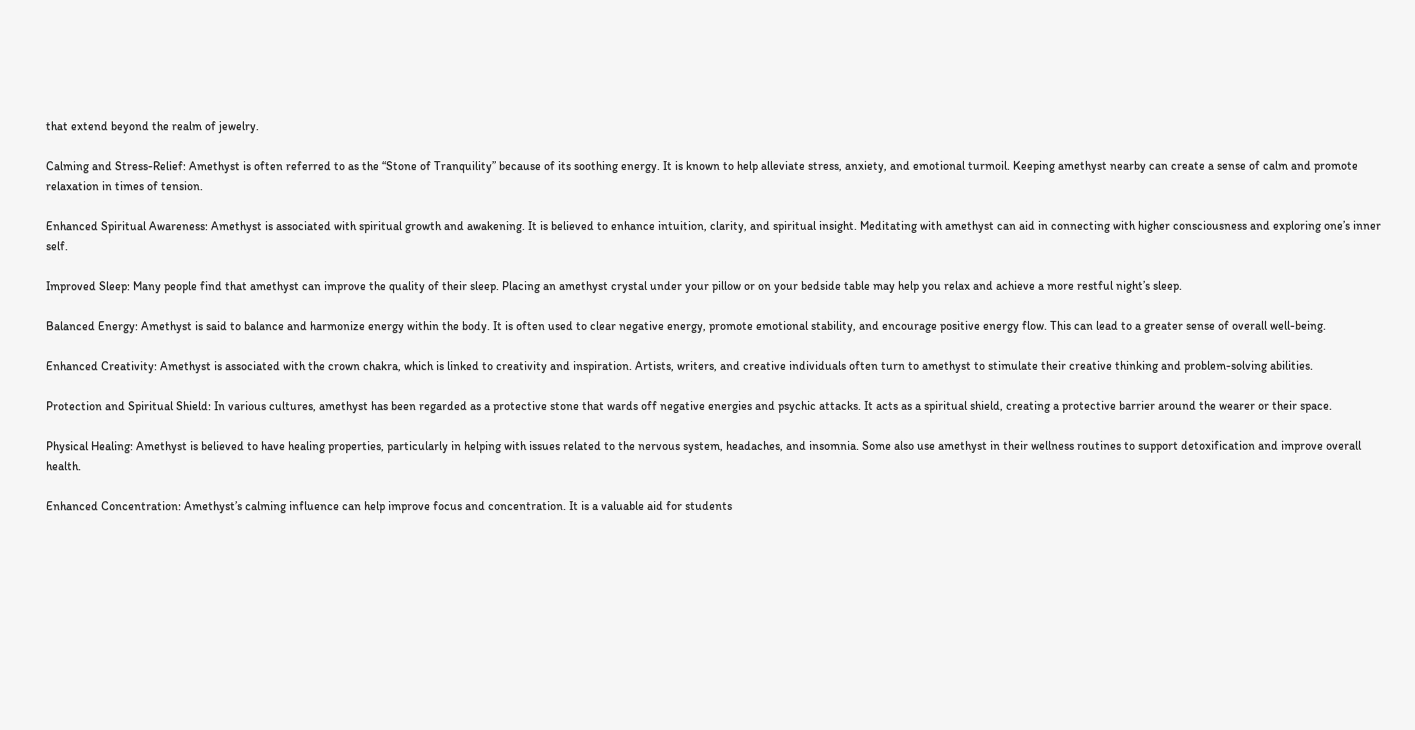that extend beyond the realm of jewelry.

Calming and Stress-Relief: Amethyst is often referred to as the “Stone of Tranquility” because of its soothing energy. It is known to help alleviate stress, anxiety, and emotional turmoil. Keeping amethyst nearby can create a sense of calm and promote relaxation in times of tension.

Enhanced Spiritual Awareness: Amethyst is associated with spiritual growth and awakening. It is believed to enhance intuition, clarity, and spiritual insight. Meditating with amethyst can aid in connecting with higher consciousness and exploring one’s inner self.

Improved Sleep: Many people find that amethyst can improve the quality of their sleep. Placing an amethyst crystal under your pillow or on your bedside table may help you relax and achieve a more restful night’s sleep.

Balanced Energy: Amethyst is said to balance and harmonize energy within the body. It is often used to clear negative energy, promote emotional stability, and encourage positive energy flow. This can lead to a greater sense of overall well-being.

Enhanced Creativity: Amethyst is associated with the crown chakra, which is linked to creativity and inspiration. Artists, writers, and creative individuals often turn to amethyst to stimulate their creative thinking and problem-solving abilities.

Protection and Spiritual Shield: In various cultures, amethyst has been regarded as a protective stone that wards off negative energies and psychic attacks. It acts as a spiritual shield, creating a protective barrier around the wearer or their space.

Physical Healing: Amethyst is believed to have healing properties, particularly in helping with issues related to the nervous system, headaches, and insomnia. Some also use amethyst in their wellness routines to support detoxification and improve overall health.

Enhanced Concentration: Amethyst’s calming influence can help improve focus and concentration. It is a valuable aid for students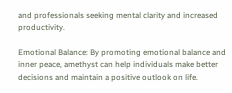and professionals seeking mental clarity and increased productivity.

Emotional Balance: By promoting emotional balance and inner peace, amethyst can help individuals make better decisions and maintain a positive outlook on life.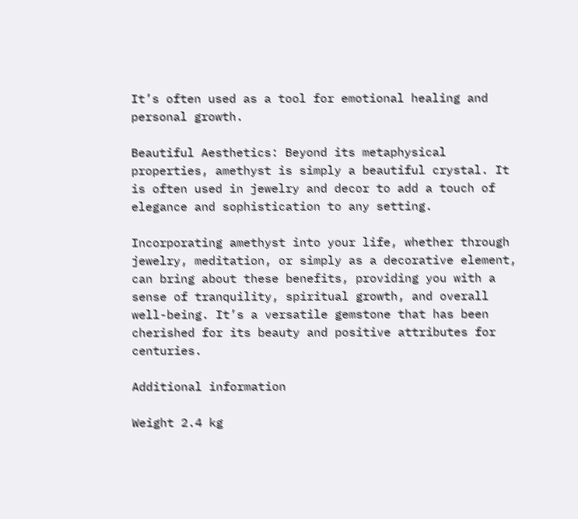It’s often used as a tool for emotional healing and personal growth.

Beautiful Aesthetics: Beyond its metaphysical properties, amethyst is simply a beautiful crystal. It is often used in jewelry and decor to add a touch of elegance and sophistication to any setting.

Incorporating amethyst into your life, whether through jewelry, meditation, or simply as a decorative element, can bring about these benefits, providing you with a sense of tranquility, spiritual growth, and overall well-being. It’s a versatile gemstone that has been cherished for its beauty and positive attributes for centuries.

Additional information

Weight 2.4 kg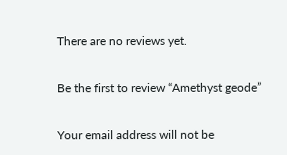There are no reviews yet.

Be the first to review “Amethyst geode”

Your email address will not be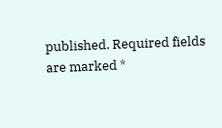published. Required fields are marked *